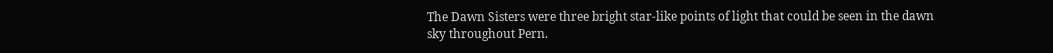The Dawn Sisters were three bright star-like points of light that could be seen in the dawn sky throughout Pern.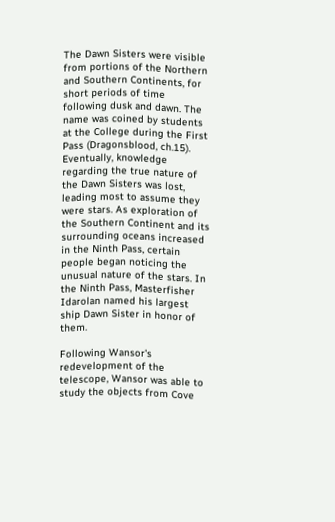The Dawn Sisters were visible from portions of the Northern and Southern Continents, for short periods of time following dusk and dawn. The name was coined by students at the College during the First Pass (Dragonsblood, ch.15). Eventually, knowledge regarding the true nature of the Dawn Sisters was lost, leading most to assume they were stars. As exploration of the Southern Continent and its surrounding oceans increased in the Ninth Pass, certain people began noticing the unusual nature of the stars. In the Ninth Pass, Masterfisher Idarolan named his largest ship Dawn Sister in honor of them.

Following Wansor's redevelopment of the telescope, Wansor was able to study the objects from Cove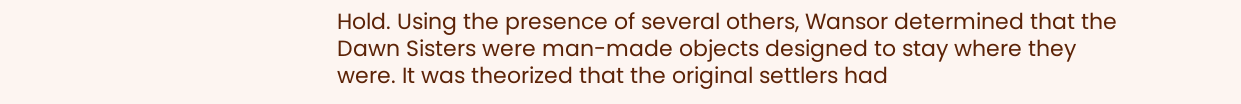Hold. Using the presence of several others, Wansor determined that the Dawn Sisters were man-made objects designed to stay where they were. It was theorized that the original settlers had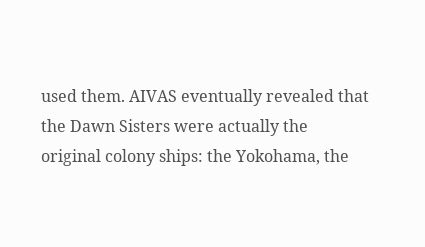used them. AIVAS eventually revealed that the Dawn Sisters were actually the original colony ships: the Yokohama, the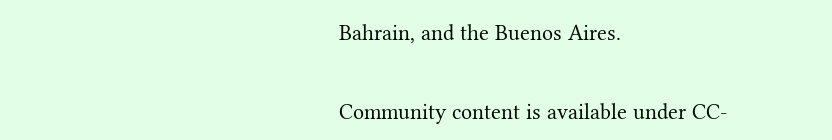Bahrain, and the Buenos Aires.


Community content is available under CC-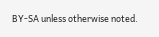BY-SA unless otherwise noted.